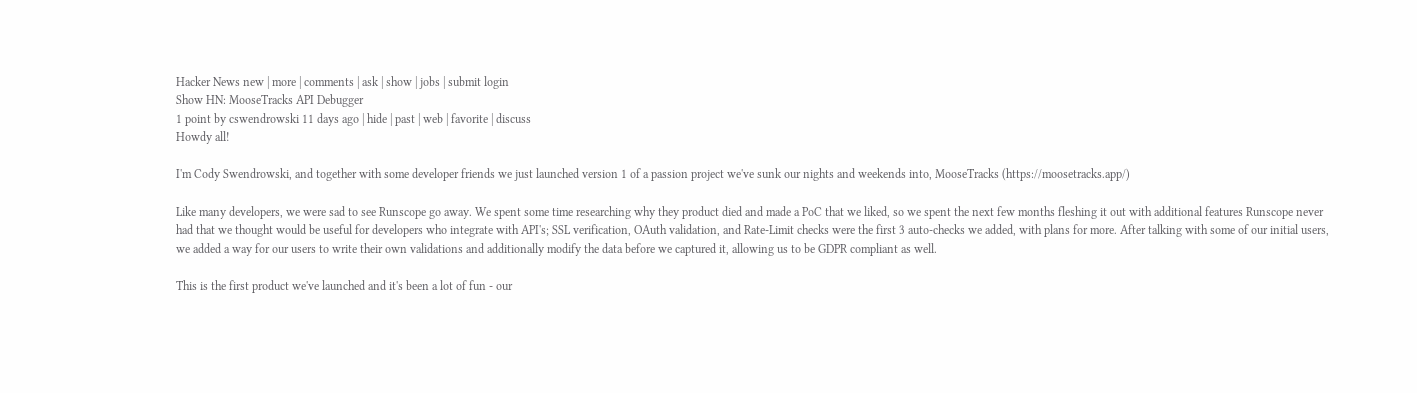Hacker News new | more | comments | ask | show | jobs | submit login
Show HN: MooseTracks API Debugger
1 point by cswendrowski 11 days ago | hide | past | web | favorite | discuss
Howdy all!

I'm Cody Swendrowski, and together with some developer friends we just launched version 1 of a passion project we've sunk our nights and weekends into, MooseTracks (https://moosetracks.app/)

Like many developers, we were sad to see Runscope go away. We spent some time researching why they product died and made a PoC that we liked, so we spent the next few months fleshing it out with additional features Runscope never had that we thought would be useful for developers who integrate with API's; SSL verification, OAuth validation, and Rate-Limit checks were the first 3 auto-checks we added, with plans for more. After talking with some of our initial users, we added a way for our users to write their own validations and additionally modify the data before we captured it, allowing us to be GDPR compliant as well.

This is the first product we've launched and it's been a lot of fun - our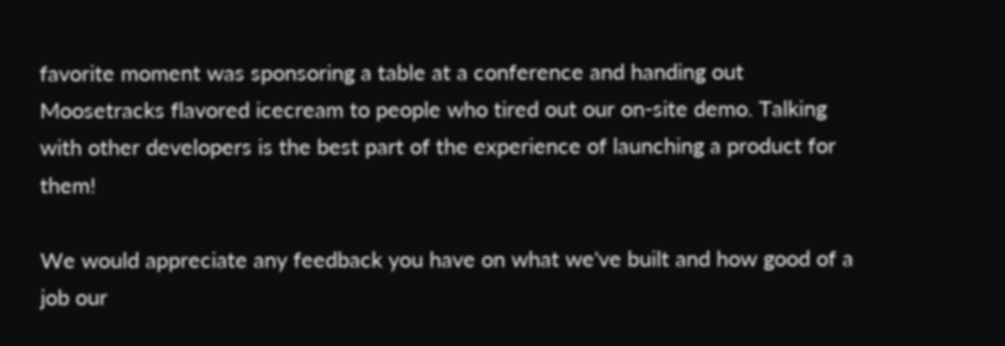favorite moment was sponsoring a table at a conference and handing out Moosetracks flavored icecream to people who tired out our on-site demo. Talking with other developers is the best part of the experience of launching a product for them!

We would appreciate any feedback you have on what we've built and how good of a job our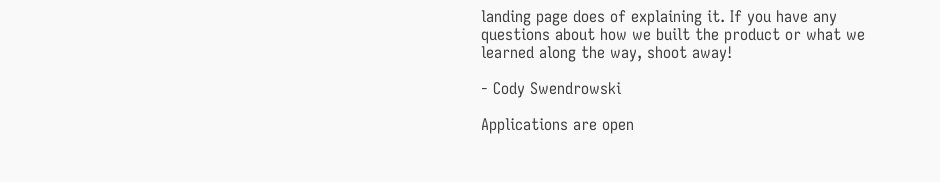landing page does of explaining it. If you have any questions about how we built the product or what we learned along the way, shoot away!

- Cody Swendrowski

Applications are open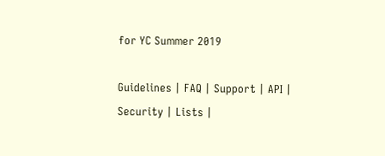for YC Summer 2019

Guidelines | FAQ | Support | API | Security | Lists |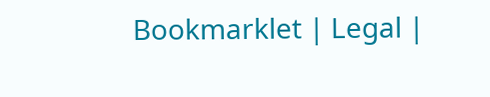Bookmarklet | Legal |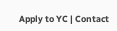Apply to YC | Contact